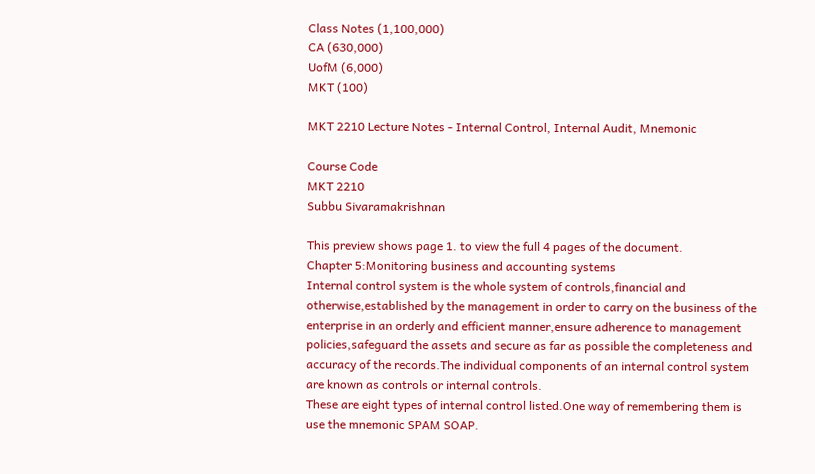Class Notes (1,100,000)
CA (630,000)
UofM (6,000)
MKT (100)

MKT 2210 Lecture Notes - Internal Control, Internal Audit, Mnemonic

Course Code
MKT 2210
Subbu Sivaramakrishnan

This preview shows page 1. to view the full 4 pages of the document.
Chapter 5:Monitoring business and accounting systems
Internal control system is the whole system of controls,financial and
otherwise,established by the management in order to carry on the business of the
enterprise in an orderly and efficient manner,ensure adherence to management
policies,safeguard the assets and secure as far as possible the completeness and
accuracy of the records.The individual components of an internal control system
are known as controls or internal controls.
These are eight types of internal control listed.One way of remembering them is
use the mnemonic SPAM SOAP.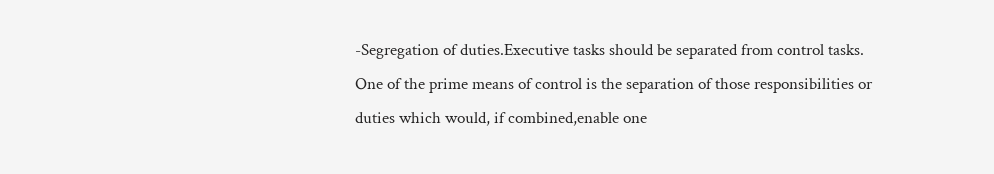-Segregation of duties.Executive tasks should be separated from control tasks.
One of the prime means of control is the separation of those responsibilities or
duties which would, if combined,enable one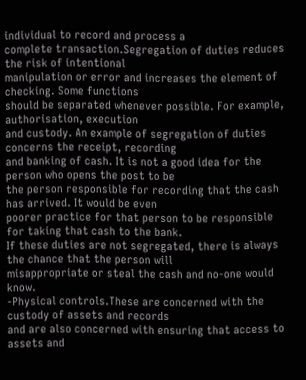individual to record and process a
complete transaction.Segregation of duties reduces the risk of intentional
manipulation or error and increases the element of checking. Some functions
should be separated whenever possible. For example, authorisation, execution
and custody. An example of segregation of duties concerns the receipt, recording
and banking of cash. It is not a good idea for the person who opens the post to be
the person responsible for recording that the cash has arrived. It would be even
poorer practice for that person to be responsible for taking that cash to the bank.
If these duties are not segregated, there is always the chance that the person will
misappropriate or steal the cash and no-one would know.
-Physical controls.These are concerned with the custody of assets and records
and are also concerned with ensuring that access to assets and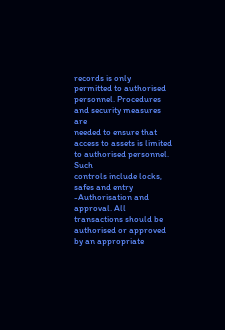records is only
permitted to authorised personnel. Procedures and security measures are
needed to ensure that access to assets is limited to authorised personnel. Such
controls include locks, safes and entry
-Authorisation and approval. All transactions should be authorised or approved
by an appropriate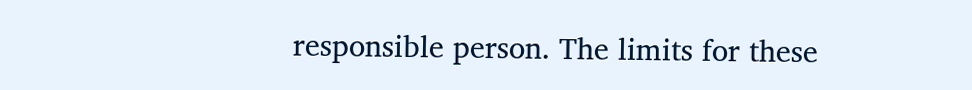responsible person. The limits for these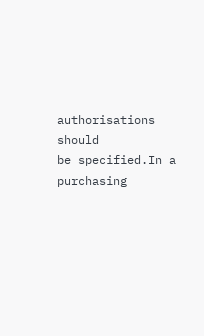authorisations should
be specified.In a purchasing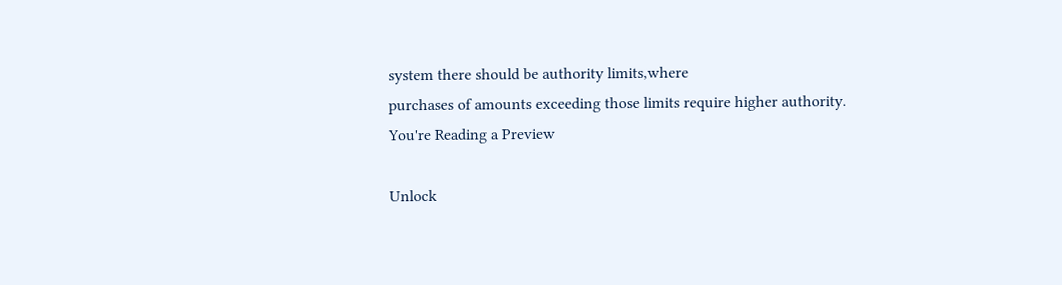system there should be authority limits,where
purchases of amounts exceeding those limits require higher authority.
You're Reading a Preview

Unlock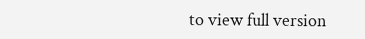to view full version